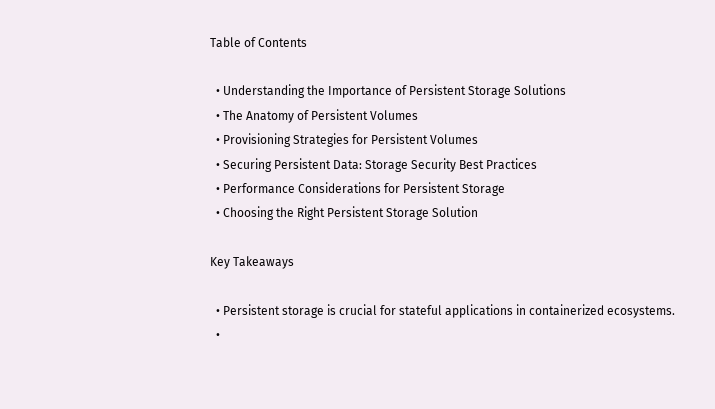Table of Contents

  • Understanding the Importance of Persistent Storage Solutions
  • The Anatomy of Persistent Volumes
  • Provisioning Strategies for Persistent Volumes
  • Securing Persistent Data: Storage Security Best Practices
  • Performance Considerations for Persistent Storage
  • Choosing the Right Persistent Storage Solution

Key Takeaways

  • Persistent storage is crucial for stateful applications in containerized ecosystems.
  •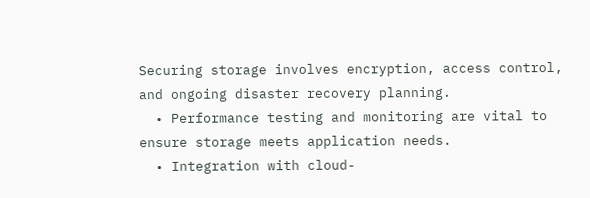Securing storage involves encryption, access control, and ongoing disaster recovery planning.
  • Performance testing and monitoring are vital to ensure storage meets application needs.
  • Integration with cloud-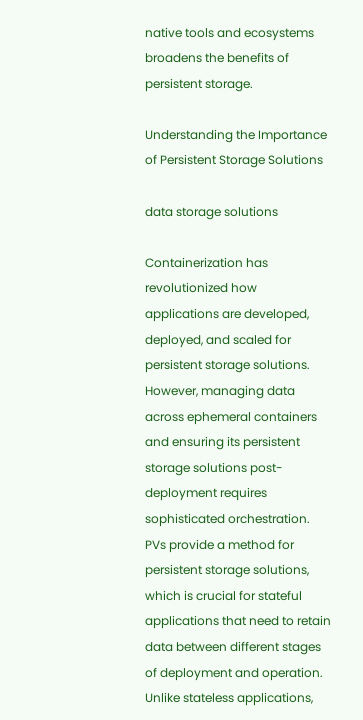native tools and ecosystems broadens the benefits of persistent storage.

Understanding the Importance of Persistent Storage Solutions

data storage solutions

Containerization has revolutionized how applications are developed, deployed, and scaled for persistent storage solutions. However, managing data across ephemeral containers and ensuring its persistent storage solutions post-deployment requires sophisticated orchestration. PVs provide a method for persistent storage solutions, which is crucial for stateful applications that need to retain data between different stages of deployment and operation. Unlike stateless applications,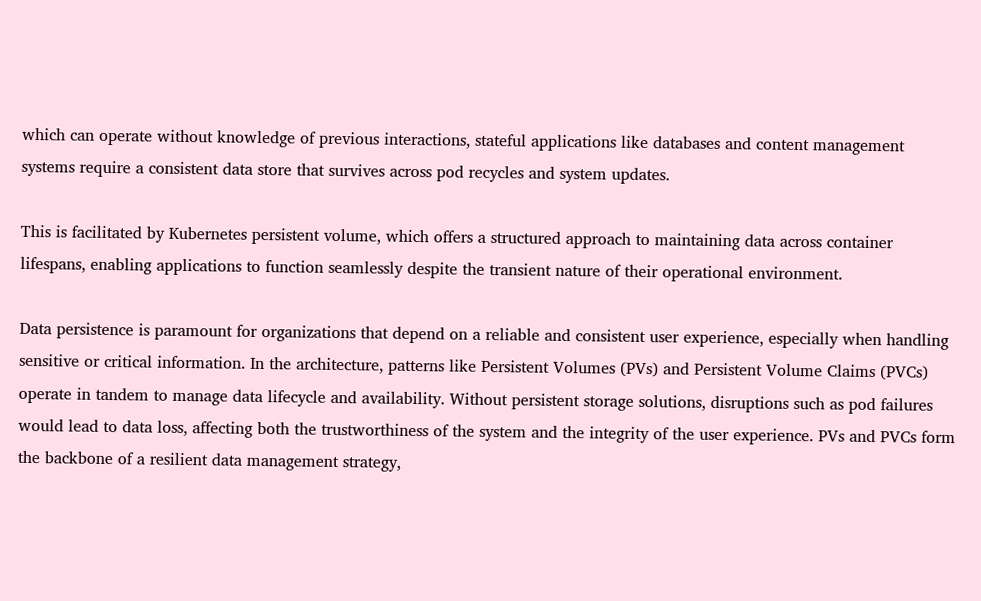which can operate without knowledge of previous interactions, stateful applications like databases and content management systems require a consistent data store that survives across pod recycles and system updates.

This is facilitated by Kubernetes persistent volume, which offers a structured approach to maintaining data across container lifespans, enabling applications to function seamlessly despite the transient nature of their operational environment.

Data persistence is paramount for organizations that depend on a reliable and consistent user experience, especially when handling sensitive or critical information. In the architecture, patterns like Persistent Volumes (PVs) and Persistent Volume Claims (PVCs) operate in tandem to manage data lifecycle and availability. Without persistent storage solutions, disruptions such as pod failures would lead to data loss, affecting both the trustworthiness of the system and the integrity of the user experience. PVs and PVCs form the backbone of a resilient data management strategy,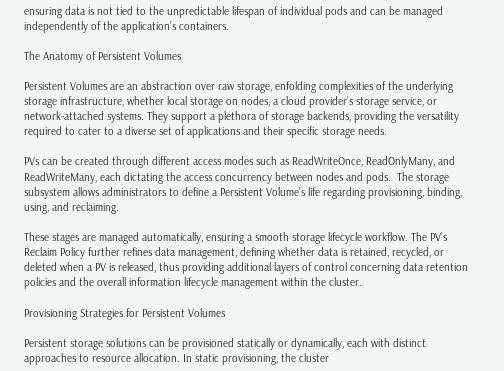ensuring data is not tied to the unpredictable lifespan of individual pods and can be managed independently of the application’s containers.

The Anatomy of Persistent Volumes

Persistent Volumes are an abstraction over raw storage, enfolding complexities of the underlying storage infrastructure, whether local storage on nodes, a cloud provider’s storage service, or network-attached systems. They support a plethora of storage backends, providing the versatility required to cater to a diverse set of applications and their specific storage needs.

PVs can be created through different access modes such as ReadWriteOnce, ReadOnlyMany, and ReadWriteMany, each dictating the access concurrency between nodes and pods.  The storage subsystem allows administrators to define a Persistent Volume’s life regarding provisioning, binding, using, and reclaiming.

These stages are managed automatically, ensuring a smooth storage lifecycle workflow. The PV’s Reclaim Policy further refines data management, defining whether data is retained, recycled, or deleted when a PV is released, thus providing additional layers of control concerning data retention policies and the overall information lifecycle management within the cluster.

Provisioning Strategies for Persistent Volumes

Persistent storage solutions can be provisioned statically or dynamically, each with distinct approaches to resource allocation. In static provisioning, the cluster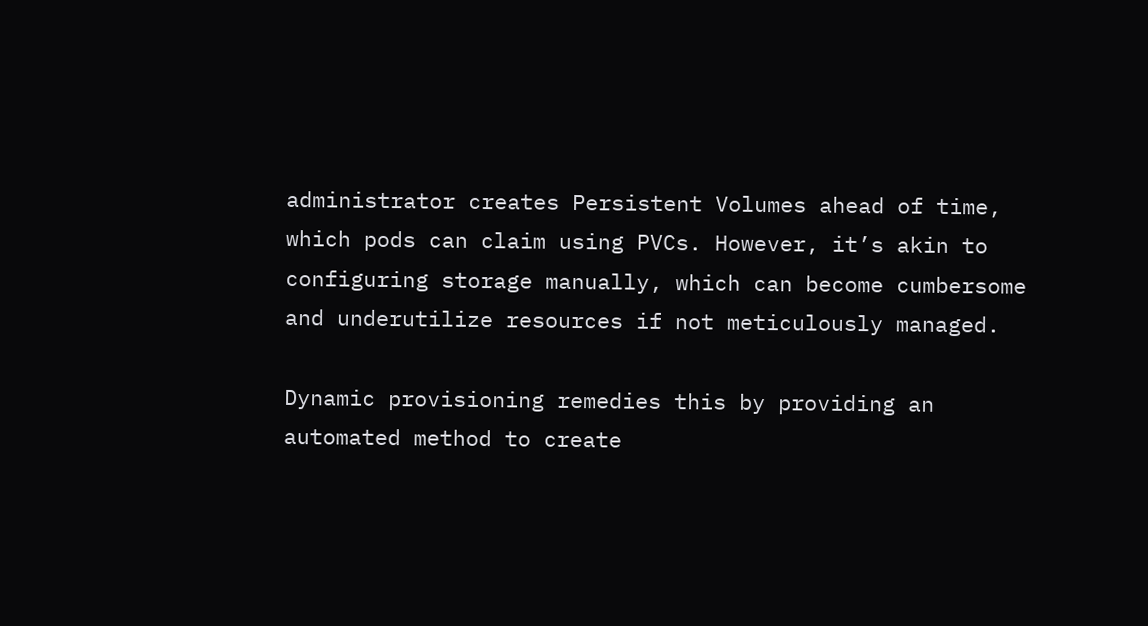administrator creates Persistent Volumes ahead of time, which pods can claim using PVCs. However, it’s akin to configuring storage manually, which can become cumbersome and underutilize resources if not meticulously managed.

Dynamic provisioning remedies this by providing an automated method to create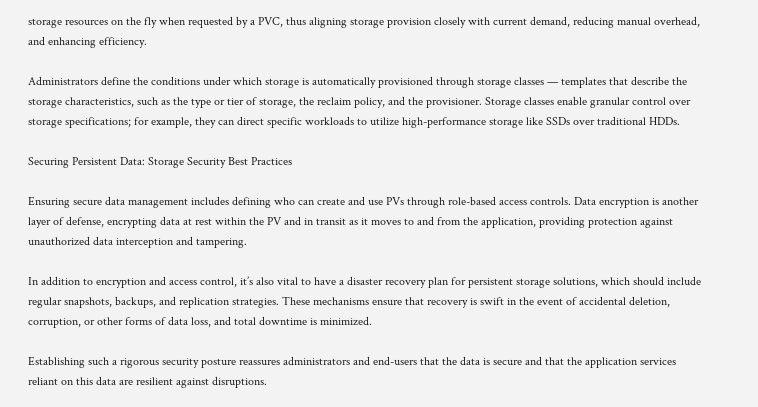storage resources on the fly when requested by a PVC, thus aligning storage provision closely with current demand, reducing manual overhead, and enhancing efficiency.

Administrators define the conditions under which storage is automatically provisioned through storage classes — templates that describe the storage characteristics, such as the type or tier of storage, the reclaim policy, and the provisioner. Storage classes enable granular control over storage specifications; for example, they can direct specific workloads to utilize high-performance storage like SSDs over traditional HDDs.

Securing Persistent Data: Storage Security Best Practices

Ensuring secure data management includes defining who can create and use PVs through role-based access controls. Data encryption is another layer of defense, encrypting data at rest within the PV and in transit as it moves to and from the application, providing protection against unauthorized data interception and tampering.

In addition to encryption and access control, it’s also vital to have a disaster recovery plan for persistent storage solutions, which should include regular snapshots, backups, and replication strategies. These mechanisms ensure that recovery is swift in the event of accidental deletion, corruption, or other forms of data loss, and total downtime is minimized.

Establishing such a rigorous security posture reassures administrators and end-users that the data is secure and that the application services reliant on this data are resilient against disruptions.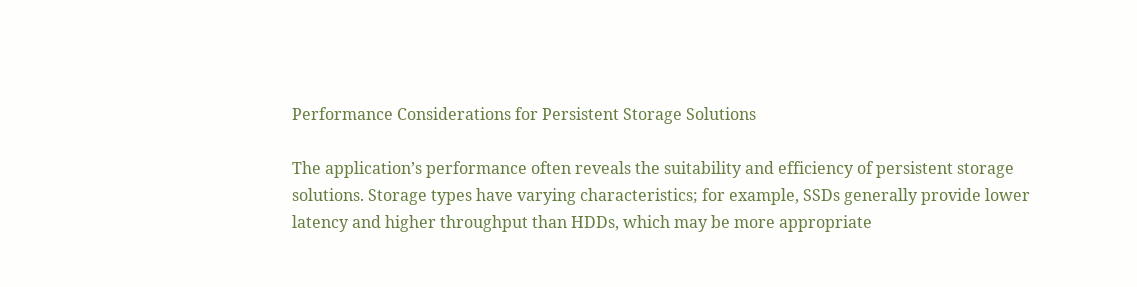Performance Considerations for Persistent Storage Solutions

The application’s performance often reveals the suitability and efficiency of persistent storage solutions. Storage types have varying characteristics; for example, SSDs generally provide lower latency and higher throughput than HDDs, which may be more appropriate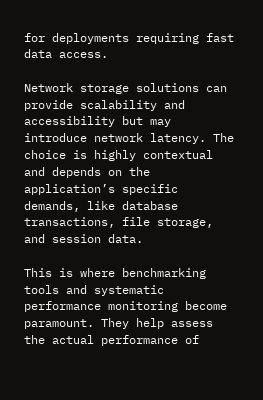for deployments requiring fast data access.

Network storage solutions can provide scalability and accessibility but may introduce network latency. The choice is highly contextual and depends on the application’s specific demands, like database transactions, file storage, and session data.

This is where benchmarking tools and systematic performance monitoring become paramount. They help assess the actual performance of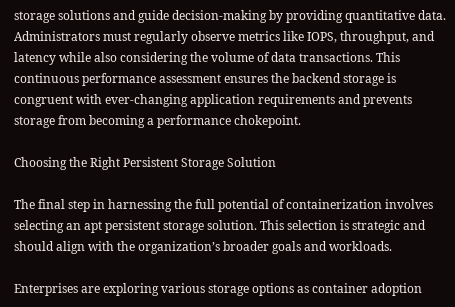storage solutions and guide decision-making by providing quantitative data. Administrators must regularly observe metrics like IOPS, throughput, and latency while also considering the volume of data transactions. This continuous performance assessment ensures the backend storage is congruent with ever-changing application requirements and prevents storage from becoming a performance chokepoint.

Choosing the Right Persistent Storage Solution

The final step in harnessing the full potential of containerization involves selecting an apt persistent storage solution. This selection is strategic and should align with the organization’s broader goals and workloads.

Enterprises are exploring various storage options as container adoption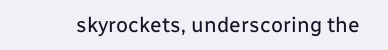skyrockets, underscoring the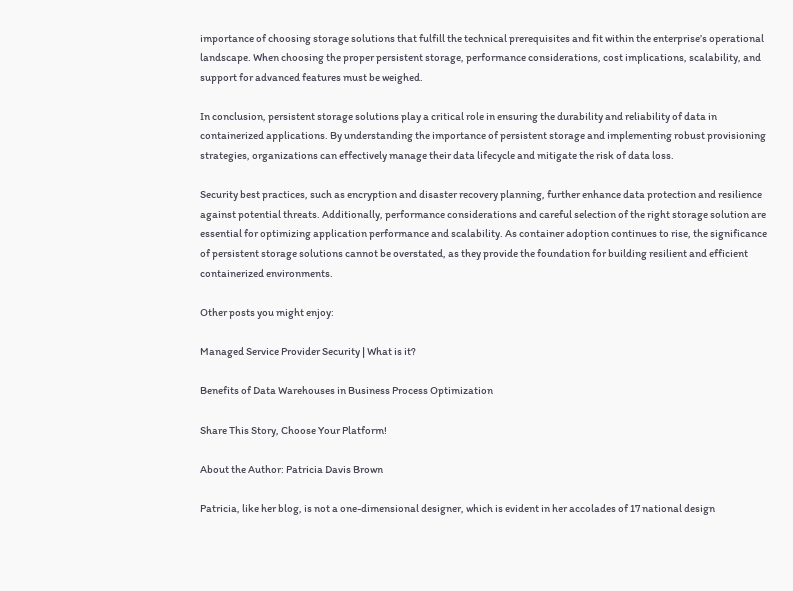importance of choosing storage solutions that fulfill the technical prerequisites and fit within the enterprise’s operational landscape. When choosing the proper persistent storage, performance considerations, cost implications, scalability, and support for advanced features must be weighed.

In conclusion, persistent storage solutions play a critical role in ensuring the durability and reliability of data in containerized applications. By understanding the importance of persistent storage and implementing robust provisioning strategies, organizations can effectively manage their data lifecycle and mitigate the risk of data loss.

Security best practices, such as encryption and disaster recovery planning, further enhance data protection and resilience against potential threats. Additionally, performance considerations and careful selection of the right storage solution are essential for optimizing application performance and scalability. As container adoption continues to rise, the significance of persistent storage solutions cannot be overstated, as they provide the foundation for building resilient and efficient containerized environments.

Other posts you might enjoy:

Managed Service Provider Security | What is it?

Benefits of Data Warehouses in Business Process Optimization

Share This Story, Choose Your Platform!

About the Author: Patricia Davis Brown

Patricia, like her blog, is not a one-dimensional designer, which is evident in her accolades of 17 national design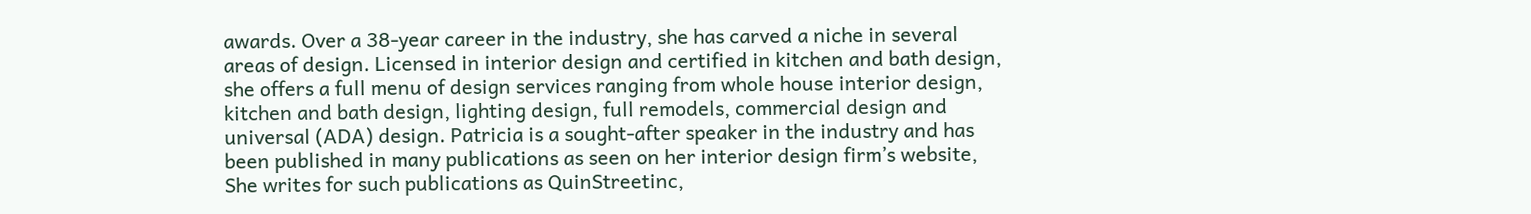awards. Over a 38-year career in the industry, she has carved a niche in several areas of design. Licensed in interior design and certified in kitchen and bath design, she offers a full menu of design services ranging from whole house interior design, kitchen and bath design, lighting design, full remodels, commercial design and universal (ADA) design. Patricia is a sought-after speaker in the industry and has been published in many publications as seen on her interior design firm’s website, She writes for such publications as QuinStreetinc,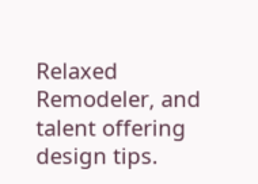Relaxed Remodeler, and talent offering design tips.